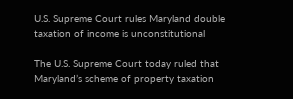U.S. Supreme Court rules Maryland double taxation of income is unconstitutional

The U.S. Supreme Court today ruled that Maryland’s scheme of property taxation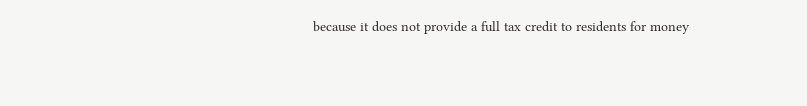because it does not provide a full tax credit to residents for money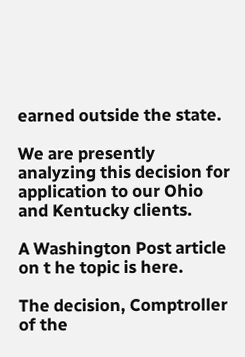earned outside the state.

We are presently analyzing this decision for application to our Ohio and Kentucky clients.

A Washington Post article on t he topic is here.

The decision, Comptroller of the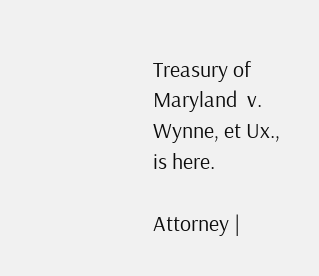Treasury of Maryland  v. Wynne, et Ux., is here.

Attorney |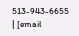513-943-6655 | [email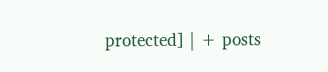protected] | + posts